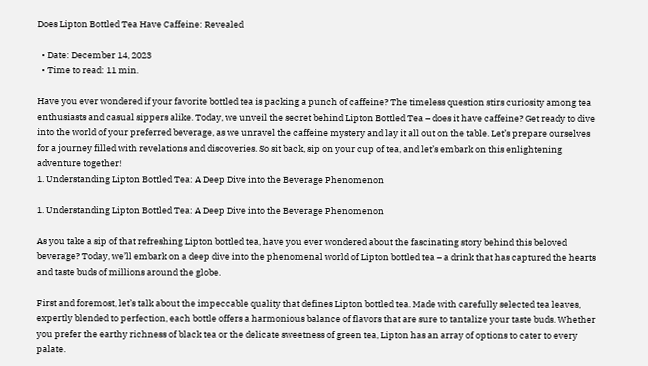Does Lipton Bottled Tea Have Caffeine: Revealed

  • Date: December 14, 2023
  • Time to read: 11 min.

Have you ever wondered if your favorite bottled tea is packing a punch of caffeine? The timeless question stirs curiosity among tea enthusiasts and casual sippers alike. Today, we unveil the secret behind Lipton Bottled Tea – does it have caffeine? Get ready to dive into the world of your preferred beverage, as we unravel the caffeine mystery and lay it all out on the table. Let’s prepare ourselves for a journey filled with revelations and discoveries. So sit back, sip on your cup of tea, and let’s embark on this enlightening adventure together!
1. Understanding Lipton Bottled Tea: A Deep Dive into the Beverage Phenomenon

1. Understanding Lipton Bottled Tea: A Deep Dive into the Beverage Phenomenon

As you take a sip of that refreshing Lipton bottled tea, have you ever wondered about the fascinating story behind this beloved beverage? Today, we’ll embark on a deep dive into the phenomenal world of Lipton bottled tea – a drink that has captured the hearts and taste buds of millions around the globe.

First and foremost, let’s talk about the impeccable quality that defines Lipton bottled tea. Made with carefully selected tea leaves, expertly blended to perfection, each bottle offers a harmonious balance of flavors that are sure to tantalize your taste buds. Whether you prefer the earthy richness of black tea or the delicate sweetness of green tea, Lipton has an array of options to cater to every palate.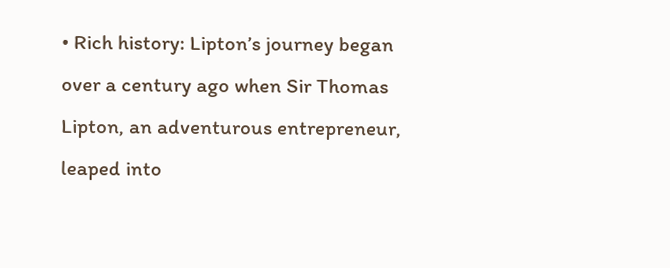• Rich history: Lipton’s journey began over a century ago when Sir Thomas Lipton, an adventurous entrepreneur, leaped into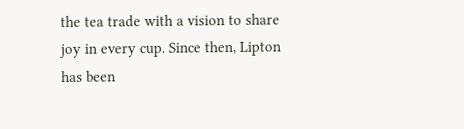the tea trade with a vision to share joy in every cup. Since then, Lipton has been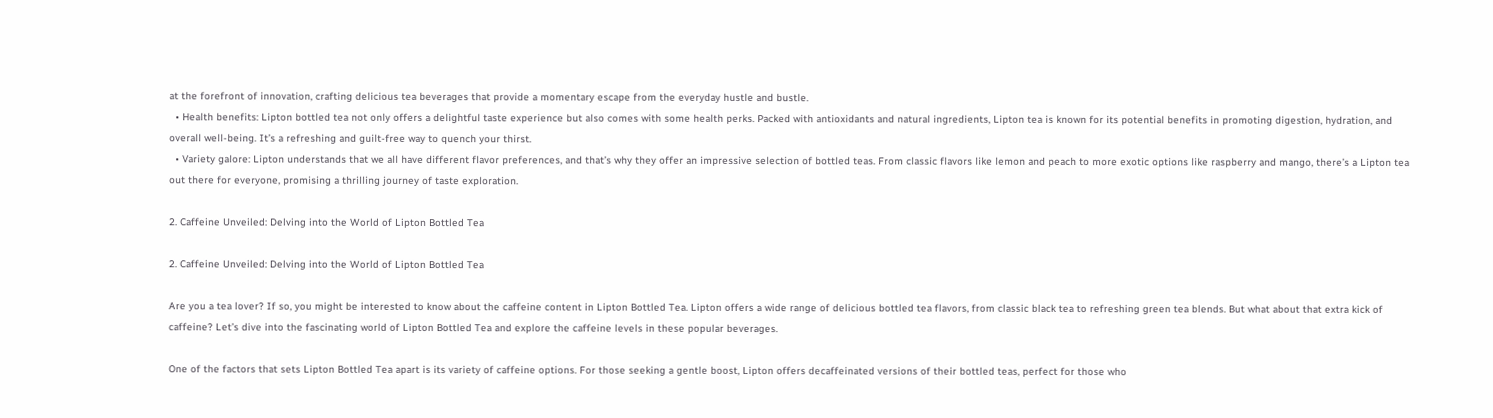at the forefront of innovation, crafting delicious tea beverages that provide a momentary escape from the everyday hustle and bustle.
  • Health benefits: Lipton bottled tea not only offers a delightful taste experience but also comes with some health perks. Packed with antioxidants and natural ingredients, Lipton tea is known for its potential benefits in promoting digestion, hydration, and overall well-being. It’s a refreshing and guilt-free way to quench your thirst.
  • Variety galore: Lipton understands that we all have different flavor preferences, and that’s why they offer an impressive selection of bottled teas. From classic flavors like lemon and peach to more exotic options like raspberry and mango, there’s a Lipton tea out there for everyone, promising a thrilling journey of taste exploration.

2. Caffeine Unveiled: Delving into the World of Lipton Bottled Tea

2. Caffeine Unveiled: Delving into the World of Lipton Bottled Tea

Are you a tea lover? If so, you might be interested to know about the caffeine content in Lipton Bottled Tea. Lipton offers a wide range of delicious bottled tea flavors, from classic black tea to refreshing green tea blends. But what about that extra kick of caffeine? Let’s dive into the fascinating world of Lipton Bottled Tea and explore the caffeine levels in these popular beverages.

One of the factors that sets Lipton Bottled Tea apart is its variety of caffeine options. For those seeking a gentle boost, Lipton offers decaffeinated versions of their bottled teas, perfect for those who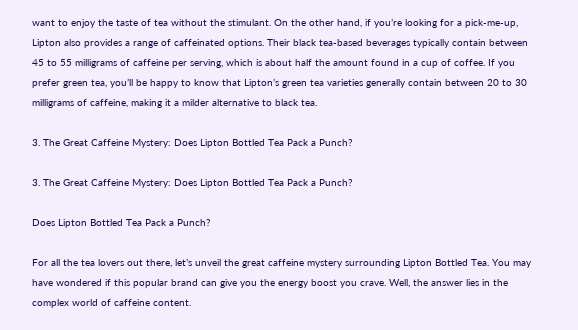want to enjoy the taste of tea without the stimulant. On the other hand, if you’re looking for a pick-me-up, Lipton also provides a range of caffeinated options. Their black tea-based beverages typically contain between 45 to 55 milligrams of caffeine per serving, which is about half the amount found in a cup of coffee. If you prefer green tea, you’ll be happy to know that Lipton’s green tea varieties generally contain between 20 to 30 milligrams of caffeine, making it a milder alternative to black tea.

3. The Great Caffeine Mystery: Does Lipton Bottled Tea Pack a Punch?

3. The Great Caffeine Mystery: Does Lipton Bottled Tea Pack a Punch?

Does Lipton Bottled Tea Pack a Punch?

For all the tea lovers out there, let’s unveil the great caffeine mystery surrounding Lipton Bottled Tea. You may have wondered if this popular brand can give you the energy boost you crave. Well, the answer lies in the complex world of caffeine content.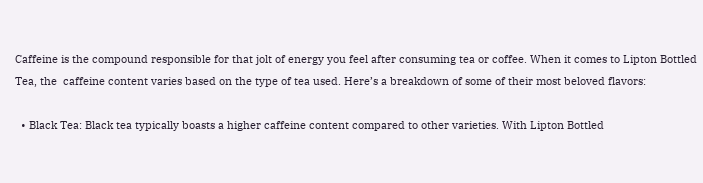Caffeine is the compound responsible for that jolt of energy you feel after consuming tea or coffee. When it comes to Lipton Bottled Tea, the  caffeine content varies based on the type of tea used. Here’s a breakdown of some of their most beloved flavors:

  • Black Tea: Black tea typically boasts a higher caffeine content compared to other varieties. With Lipton Bottled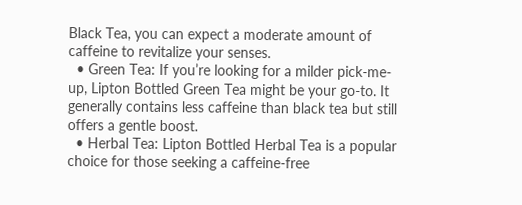Black Tea, you can expect a moderate amount of caffeine to revitalize your senses.
  • Green Tea: If you’re looking for a milder pick-me-up, Lipton Bottled Green Tea might be your go-to. It generally contains less caffeine than black tea but still offers a gentle boost.
  • Herbal Tea: Lipton Bottled Herbal Tea is a popular choice for those seeking a caffeine-free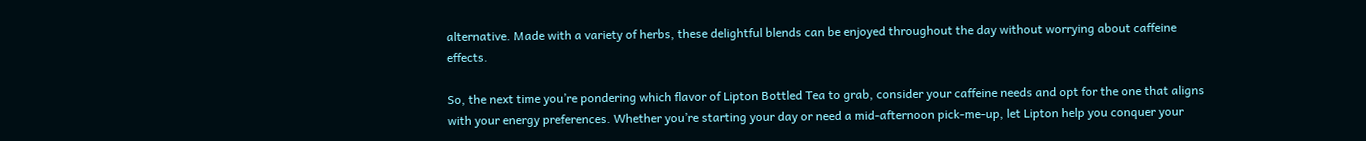alternative. Made with a variety of herbs, these delightful blends can be enjoyed throughout the day without worrying about caffeine effects.

So, the next time you’re pondering which flavor of Lipton Bottled Tea to grab, consider your caffeine needs and opt for the one that aligns with your energy preferences. Whether you’re starting your day or need a mid-afternoon pick-me-up, let Lipton help you conquer your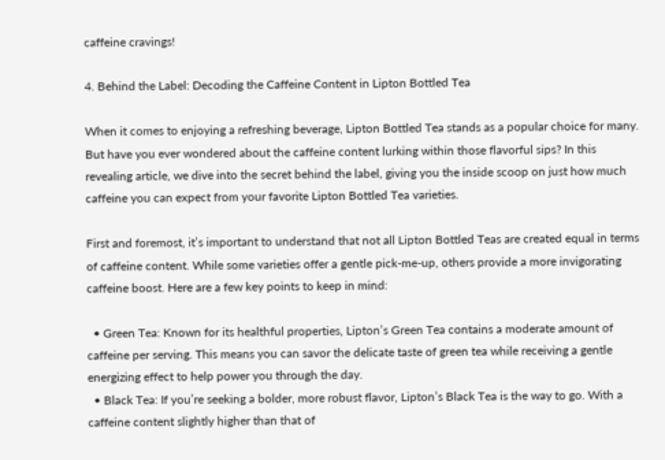caffeine cravings!

4. Behind the Label: Decoding the Caffeine Content in Lipton Bottled Tea

When it comes to enjoying a refreshing beverage, Lipton Bottled Tea stands as a popular choice for many. But have you ever wondered about the caffeine content lurking within those flavorful sips? In this revealing article, we dive into the secret behind the label, giving you the inside scoop on just how much caffeine you can expect from your favorite Lipton Bottled Tea varieties.

First and foremost, it’s important to understand that not all Lipton Bottled Teas are created equal in terms of caffeine content. While some varieties offer a gentle pick-me-up, others provide a more invigorating caffeine boost. Here are a few key points to keep in mind:

  • Green Tea: Known for its healthful properties, Lipton’s Green Tea contains a moderate amount of caffeine per serving. This means you can savor the delicate taste of green tea while receiving a gentle energizing effect to help power you through the day.
  • Black Tea: If you’re seeking a bolder, more robust flavor, Lipton’s Black Tea is the way to go. With a caffeine content slightly higher than that of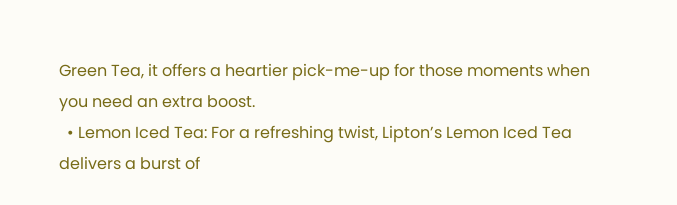Green Tea, it offers a heartier pick-me-up for those moments when you need an extra boost.
  • Lemon Iced Tea: For a refreshing twist, Lipton’s Lemon Iced Tea delivers a burst of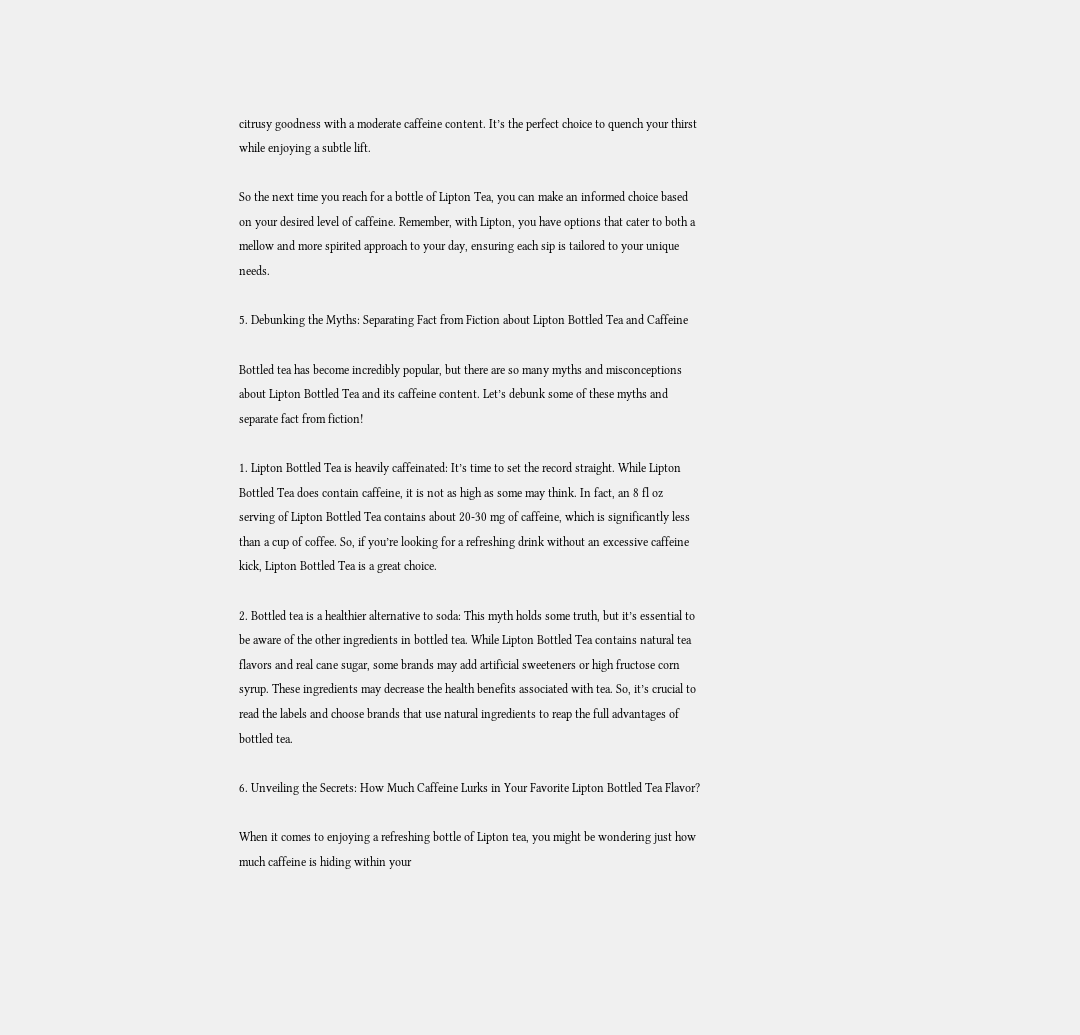citrusy goodness with a moderate caffeine content. It’s the perfect choice to quench your thirst while enjoying a subtle lift.

So the next time you reach for a bottle of Lipton Tea, you can make an informed choice based on your desired level of caffeine. Remember, with Lipton, you have options that cater to both a mellow and more spirited approach to your day, ensuring each sip is tailored to your unique needs.

5. Debunking the Myths: Separating Fact from Fiction about Lipton Bottled Tea and Caffeine

Bottled tea has become incredibly popular, but there are so many myths and misconceptions about Lipton Bottled Tea and its caffeine content. Let’s debunk some of these myths and separate fact from fiction!

1. Lipton Bottled Tea is heavily caffeinated: It’s time to set the record straight. While Lipton Bottled Tea does contain caffeine, it is not as high as some may think. In fact, an 8 fl oz serving of Lipton Bottled Tea contains about 20-30 mg of caffeine, which is significantly less than a cup of coffee. So, if you’re looking for a refreshing drink without an excessive caffeine kick, Lipton Bottled Tea is a great choice.

2. Bottled tea is a healthier alternative to soda: This myth holds some truth, but it’s essential to be aware of the other ingredients in bottled tea. While Lipton Bottled Tea contains natural tea flavors and real cane sugar, some brands may add artificial sweeteners or high fructose corn syrup. These ingredients may decrease the health benefits associated with tea. So, it’s crucial to read the labels and choose brands that use natural ingredients to reap the full advantages of bottled tea.

6. Unveiling the Secrets: How Much Caffeine Lurks in Your Favorite Lipton Bottled Tea Flavor?

When it comes to enjoying a refreshing bottle of Lipton tea, you might be wondering just how much caffeine is hiding within your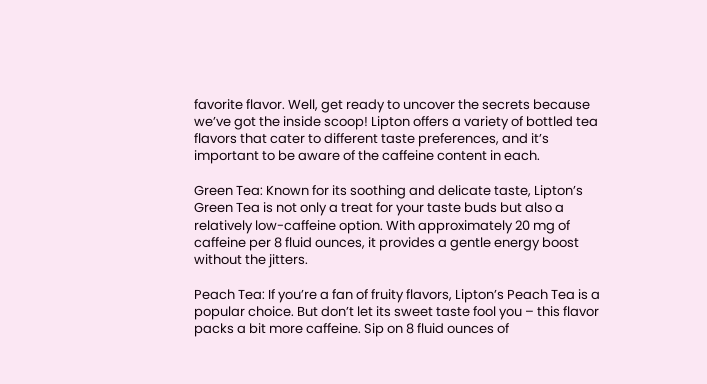favorite flavor. Well, get ready to uncover the secrets because we’ve got the inside scoop! Lipton offers a variety of bottled tea flavors that cater to different taste preferences, and it’s important to be aware of the caffeine content in each.

Green Tea: Known for its soothing and delicate taste, Lipton’s Green Tea is not only a treat for your taste buds but also a relatively low-caffeine option. With approximately 20 mg of caffeine per 8 fluid ounces, it provides a gentle energy boost without the jitters.

Peach Tea: If you’re a fan of fruity flavors, Lipton’s Peach Tea is a popular choice. But don’t let its sweet taste fool you – this flavor packs a bit more caffeine. Sip on 8 fluid ounces of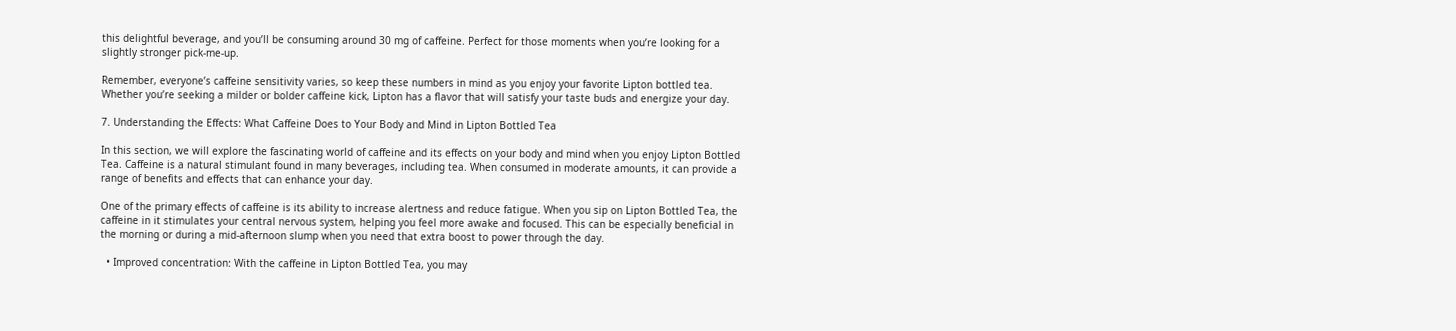this delightful beverage, and you’ll be consuming around 30 mg of caffeine. Perfect for those moments when you’re looking for a slightly stronger pick-me-up.

Remember, everyone’s caffeine sensitivity varies, so keep these numbers in mind as you enjoy your favorite Lipton bottled tea. Whether you’re seeking a milder or bolder caffeine kick, Lipton has a flavor that will satisfy your taste buds and energize your day.

7. Understanding the Effects: What Caffeine Does to Your Body and Mind in Lipton Bottled Tea

In this section, we will explore the fascinating world of caffeine and its effects on your body and mind when you enjoy Lipton Bottled Tea. Caffeine is a natural stimulant found in many beverages, including tea. When consumed in moderate amounts, it can provide a range of benefits and effects that can enhance your day.

One of the primary effects of caffeine is its ability to increase alertness and reduce fatigue. When you sip on Lipton Bottled Tea, the caffeine in it stimulates your central nervous system, helping you feel more awake and focused. This can be especially beneficial in the morning or during a mid-afternoon slump when you need that extra boost to power through the day.

  • Improved concentration: With the caffeine in Lipton Bottled Tea, you may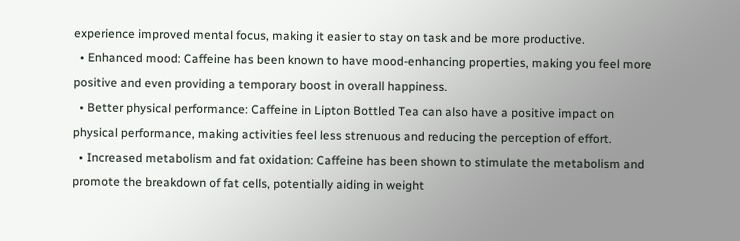experience improved mental focus, making it easier to stay on task and be more productive.
  • Enhanced mood: Caffeine has been known to have mood-enhancing properties, making you feel more positive and even providing a temporary boost in overall happiness.
  • Better physical performance: Caffeine in Lipton Bottled Tea can also have a positive impact on physical performance, making activities feel less strenuous and reducing the perception of effort.
  • Increased metabolism and fat oxidation: Caffeine has been shown to stimulate the metabolism and promote the breakdown of fat cells, potentially aiding in weight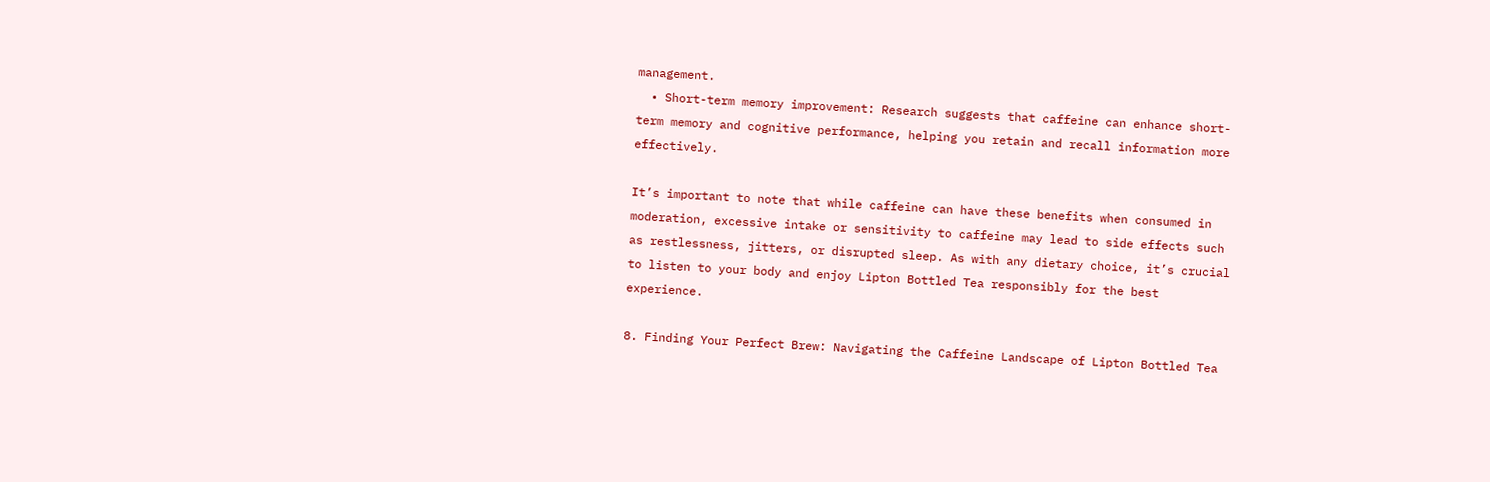management.
  • Short-term memory improvement: Research suggests that caffeine can enhance short-term memory and cognitive performance, helping you retain and recall information more effectively.

It’s important to note that while caffeine can have these benefits when consumed in moderation, excessive intake or sensitivity to caffeine may lead to side effects such as restlessness, jitters, or disrupted sleep. As with any dietary choice, it’s crucial to listen to your body and enjoy Lipton Bottled Tea responsibly for the best experience.

8. Finding Your Perfect Brew: Navigating the Caffeine Landscape of Lipton Bottled Tea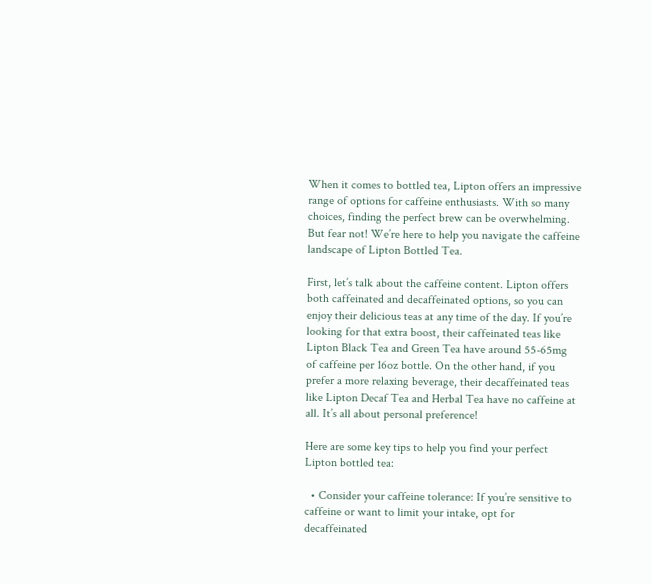When it comes to bottled tea, Lipton offers an impressive range of options for caffeine enthusiasts. With so many choices, finding the perfect brew can be overwhelming. But fear not! We’re here to help you navigate the caffeine landscape of Lipton Bottled Tea.

First, let’s talk about the caffeine content. Lipton offers both caffeinated and decaffeinated options, so you can enjoy their delicious teas at any time of the day. If you’re looking for that extra boost, their caffeinated teas like Lipton Black Tea and Green Tea have around 55-65mg of caffeine per 16oz bottle. On the other hand, if you prefer a more relaxing beverage, their decaffeinated teas like Lipton Decaf Tea and Herbal Tea have no caffeine at all. It’s all about personal preference!

Here are some key tips to help you find your perfect Lipton bottled tea:

  • Consider your caffeine tolerance: If you’re sensitive to caffeine or want to limit your intake, opt for decaffeinated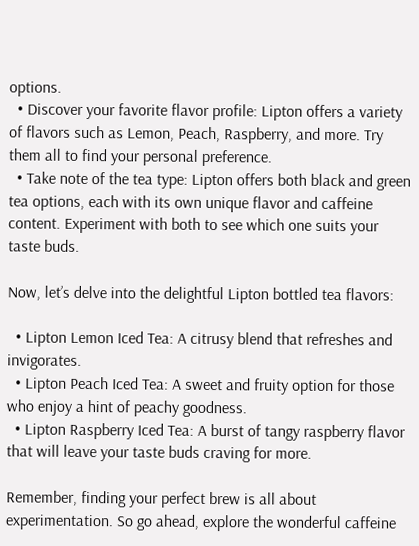options.
  • Discover your favorite flavor profile: Lipton offers a variety of flavors such as Lemon, Peach, Raspberry, and more. Try them all to find your personal preference.
  • Take note of the tea type: Lipton offers both black and green tea options, each with its own unique flavor and caffeine content. Experiment with both to see which one suits your taste buds.

Now, let’s delve into the delightful Lipton bottled tea flavors:

  • Lipton Lemon Iced Tea: A citrusy blend that refreshes and invigorates.
  • Lipton Peach Iced Tea: A sweet and fruity option for those who enjoy a hint of peachy goodness.
  • Lipton Raspberry Iced Tea: A burst of tangy raspberry flavor that will leave your taste buds craving for more.

Remember, finding your perfect brew is all about experimentation. So go ahead, explore the wonderful caffeine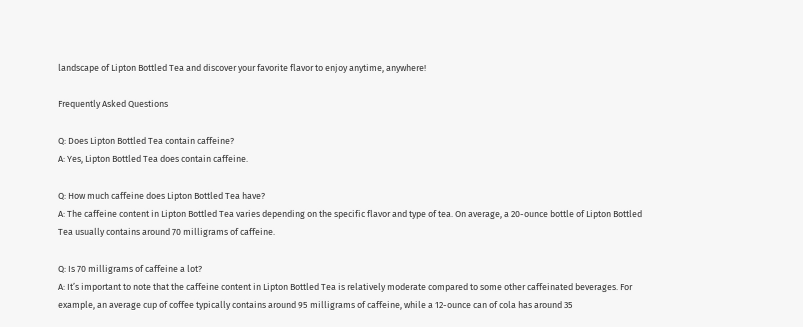landscape of Lipton Bottled Tea and discover your favorite flavor to enjoy anytime, anywhere!

Frequently Asked Questions

Q: Does Lipton Bottled Tea contain caffeine?
A: Yes, Lipton Bottled Tea does contain caffeine.

Q: How much caffeine does Lipton Bottled Tea have?
A: The caffeine content in Lipton Bottled Tea varies depending on the specific flavor and type of tea. On average, a 20-ounce bottle of Lipton Bottled Tea usually contains around 70 milligrams of caffeine.

Q: Is 70 milligrams of caffeine a lot?
A: It’s important to note that the caffeine content in Lipton Bottled Tea is relatively moderate compared to some other caffeinated beverages. For example, an average cup of coffee typically contains around 95 milligrams of caffeine, while a 12-ounce can of cola has around 35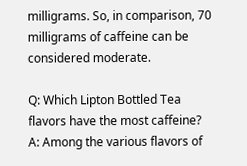milligrams. So, in comparison, 70 milligrams of caffeine can be considered moderate.

Q: Which Lipton Bottled Tea flavors have the most caffeine?
A: Among the various flavors of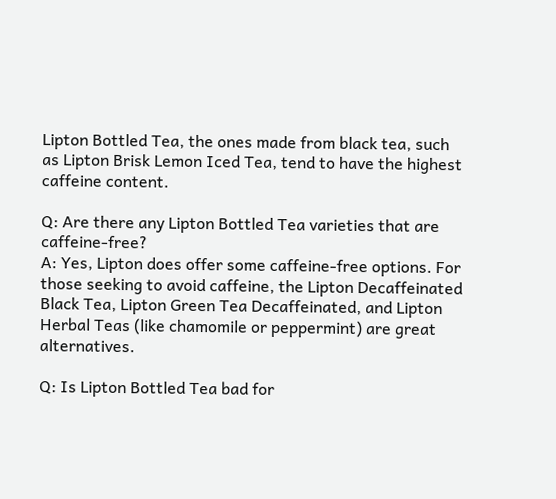Lipton Bottled Tea, the ones made from black tea, such as Lipton Brisk Lemon Iced Tea, tend to have the highest caffeine content.

Q: Are there any Lipton Bottled Tea varieties that are caffeine-free?
A: Yes, Lipton does offer some caffeine-free options. For those seeking to avoid caffeine, the Lipton Decaffeinated Black Tea, Lipton Green Tea Decaffeinated, and Lipton Herbal Teas (like chamomile or peppermint) are great alternatives.

Q: Is Lipton Bottled Tea bad for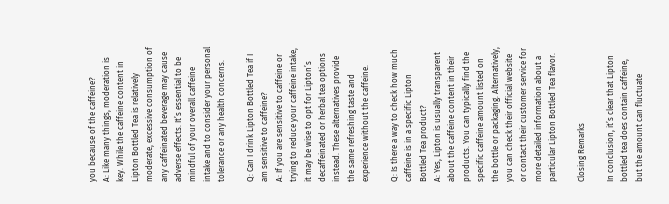you because of the caffeine?
A: Like many things, moderation is key. While the caffeine content in Lipton Bottled Tea is relatively moderate, excessive consumption of any caffeinated beverage may cause adverse effects. It’s essential to be mindful of your overall caffeine intake and to consider your personal tolerance or any health concerns.

Q: Can I drink Lipton Bottled Tea if I am sensitive to caffeine?
A: If you are sensitive to caffeine or trying to reduce your caffeine intake, it may be wise to opt for Lipton’s decaffeinated or herbal tea options instead. These alternatives provide the same refreshing taste and experience without the caffeine.

Q: Is there a way to check how much caffeine is in a specific Lipton Bottled Tea product?
A: Yes, Lipton is usually transparent about the caffeine content in their products. You can typically find the specific caffeine amount listed on the bottle or packaging. Alternatively, you can check their official website or contact their customer service for more detailed information about a particular Lipton Bottled Tea flavor.

Closing Remarks

In conclusion, it’s clear that Lipton bottled tea does contain caffeine, but the amount can fluctuate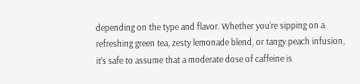depending on the type and flavor. Whether you’re sipping on a refreshing green tea, zesty lemonade blend, or tangy peach infusion, it’s safe to assume that a moderate dose of caffeine is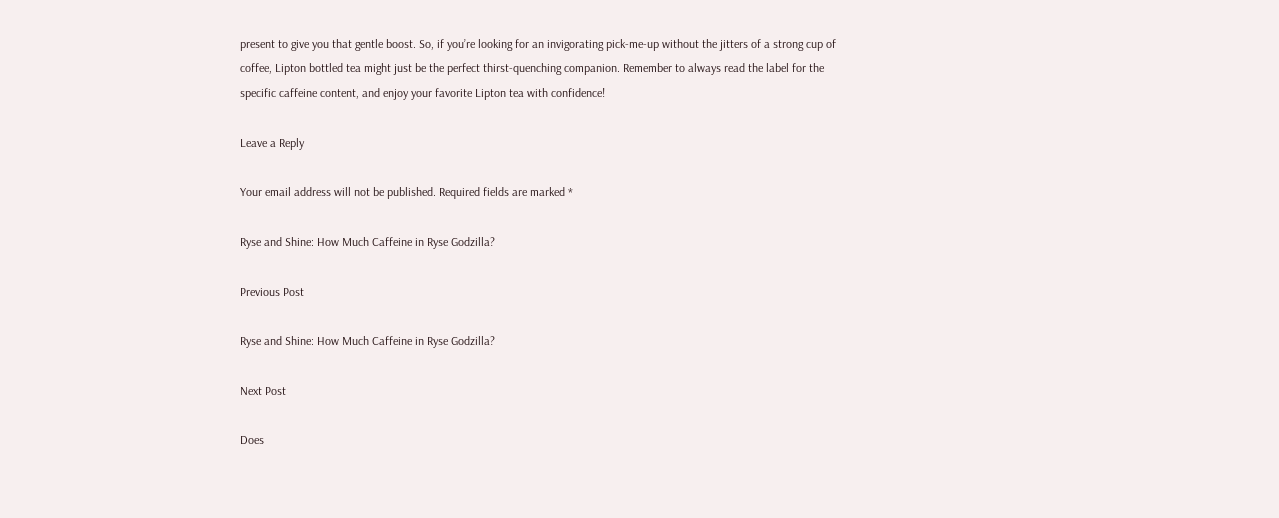present to give you that gentle boost. So, if you’re looking for an invigorating pick-me-up without the jitters of a strong cup of coffee, Lipton bottled tea might just be the perfect thirst-quenching companion. Remember to always read the label for the specific caffeine content, and enjoy your favorite Lipton tea with confidence!

Leave a Reply

Your email address will not be published. Required fields are marked *

Ryse and Shine: How Much Caffeine in Ryse Godzilla?

Previous Post

Ryse and Shine: How Much Caffeine in Ryse Godzilla?

Next Post

Does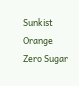Sunkist Orange Zero Sugar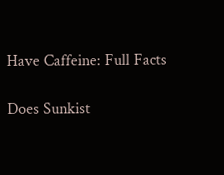Have Caffeine: Full Facts

Does Sunkist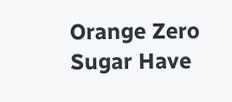Orange Zero Sugar Have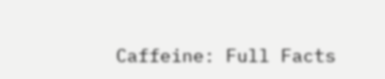Caffeine: Full Facts